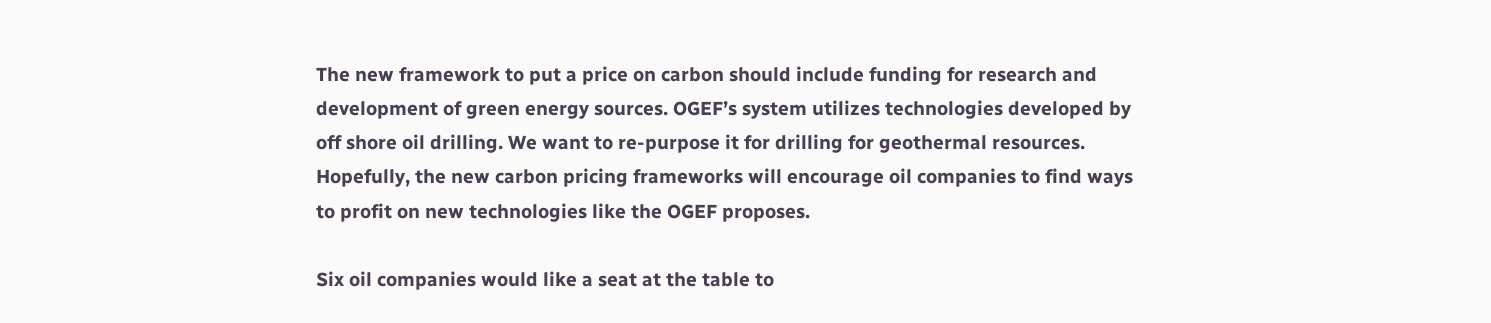The new framework to put a price on carbon should include funding for research and development of green energy sources. OGEF’s system utilizes technologies developed by off shore oil drilling. We want to re-purpose it for drilling for geothermal resources. Hopefully, the new carbon pricing frameworks will encourage oil companies to find ways to profit on new technologies like the OGEF proposes.

Six oil companies would like a seat at the table to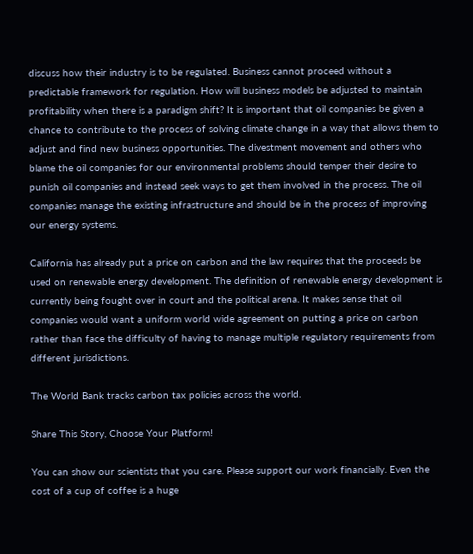discuss how their industry is to be regulated. Business cannot proceed without a predictable framework for regulation. How will business models be adjusted to maintain profitability when there is a paradigm shift? It is important that oil companies be given a chance to contribute to the process of solving climate change in a way that allows them to adjust and find new business opportunities. The divestment movement and others who blame the oil companies for our environmental problems should temper their desire to punish oil companies and instead seek ways to get them involved in the process. The oil companies manage the existing infrastructure and should be in the process of improving our energy systems.

California has already put a price on carbon and the law requires that the proceeds be used on renewable energy development. The definition of renewable energy development is currently being fought over in court and the political arena. It makes sense that oil companies would want a uniform world wide agreement on putting a price on carbon rather than face the difficulty of having to manage multiple regulatory requirements from different jurisdictions.

The World Bank tracks carbon tax policies across the world.

Share This Story, Choose Your Platform!

You can show our scientists that you care. Please support our work financially. Even the cost of a cup of coffee is a huge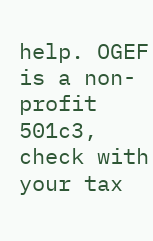help. OGEF is a non-profit 501c3, check with your tax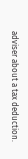adviser about a tax deduction.